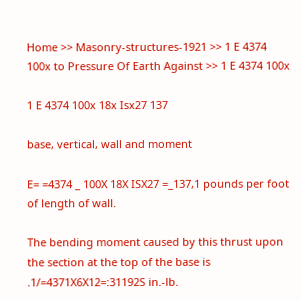Home >> Masonry-structures-1921 >> 1 E 4374 100x to Pressure Of Earth Against >> 1 E 4374 100x

1 E 4374 100x 18x Isx27 137

base, vertical, wall and moment

E= =4374 _ 100X 18X ISX27 =_137,1 pounds per foot of length of wall.

The bending moment caused by this thrust upon the section at the top of the base is .1/=4371X6X12=:31192S in.-lb.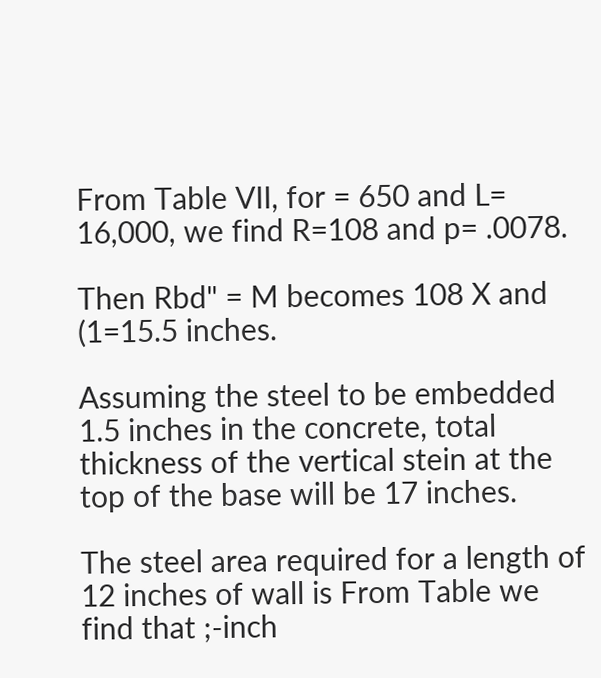From Table VII, for = 650 and L= 16,000, we find R=108 and p= .0078.

Then Rbd" = M becomes 108 X and (1=15.5 inches.

Assuming the steel to be embedded 1.5 inches in the concrete, total thickness of the vertical stein at the top of the base will be 17 inches.

The steel area required for a length of 12 inches of wall is From Table we find that ;-inch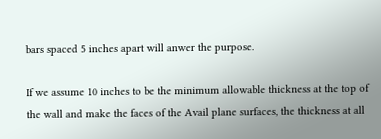bars spaced 5 inches apart will anwer the purpose.

If we assume 10 inches to be the minimum allowable thickness at the top of the wall and make the faces of the Avail plane surfaces, the thickness at all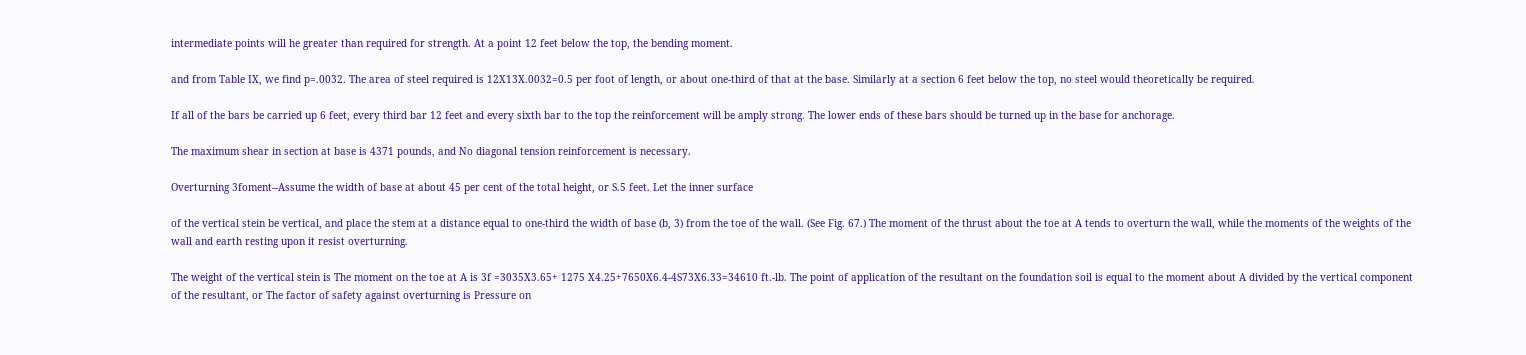intermediate points will he greater than required for strength. At a point 12 feet below the top, the bending moment.

and from Table IX, we find p=.0032. The area of steel required is 12X13X.0032=0.5 per foot of length, or about one-third of that at the base. Similarly at a section 6 feet below the top, no steel would theoretically be required.

If all of the bars be carried up 6 feet, every third bar 12 feet and every sixth bar to the top the reinforcement will be amply strong. The lower ends of these bars should be turned up in the base for anchorage.

The maximum shear in section at base is 4371 pounds, and No diagonal tension reinforcement is necessary.

Overturning 3foment--Assume the width of base at about 45 per cent of the total height, or S.5 feet. Let the inner surface

of the vertical stein be vertical, and place the stem at a distance equal to one-third the width of base (b, 3) from the toe of the wall. (See Fig. 67.) The moment of the thrust about the toe at A tends to overturn the wall, while the moments of the weights of the wall and earth resting upon it resist overturning.

The weight of the vertical stein is The moment on the toe at A is 3f =3035X3.65+ 1275 X4.25+7650X6.4-4S73X6.33=34610 ft.-lb. The point of application of the resultant on the foundation soil is equal to the moment about A divided by the vertical component of the resultant, or The factor of safety against overturning is Pressure on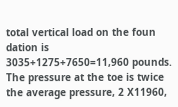total vertical load on the foun dation is 3035+1275+7650=11,960 pounds. The pressure at the toe is twice the average pressure, 2 X11960,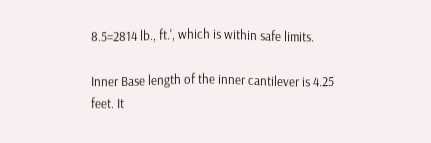8.5=2814 lb., ft.', which is within safe limits.

Inner Base length of the inner cantilever is 4.25 feet. It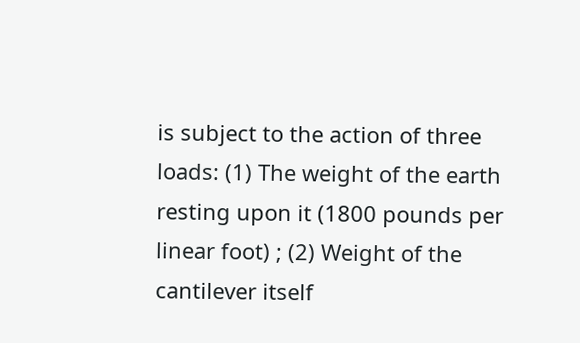is subject to the action of three loads: (1) The weight of the earth resting upon it (1800 pounds per linear foot) ; (2) Weight of the cantilever itself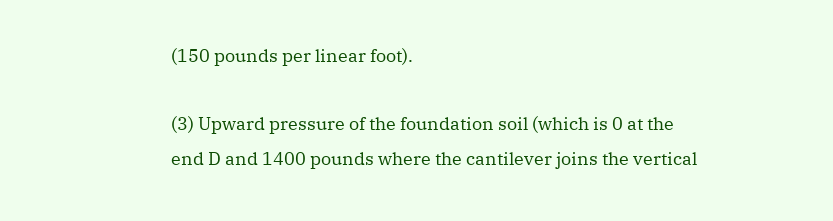(150 pounds per linear foot).

(3) Upward pressure of the foundation soil (which is 0 at the end D and 1400 pounds where the cantilever joins the vertical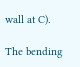wall at C).

The bending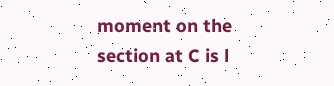moment on the section at C is l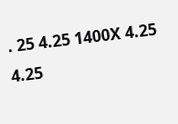. 25 4.25 1400X 4.25 4.25